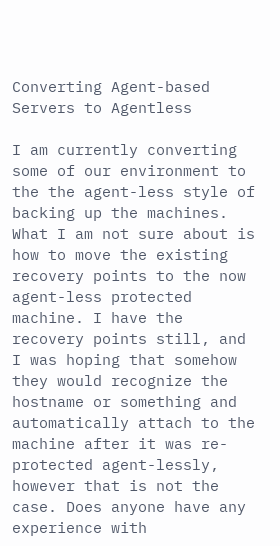Converting Agent-based Servers to Agentless

I am currently converting some of our environment to the the agent-less style of backing up the machines. What I am not sure about is how to move the existing recovery points to the now agent-less protected machine. I have the recovery points still, and I was hoping that somehow they would recognize the hostname or something and automatically attach to the machine after it was re-protected agent-lessly, however that is not the case. Does anyone have any experience with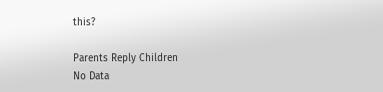this?

Parents Reply Children
No Data